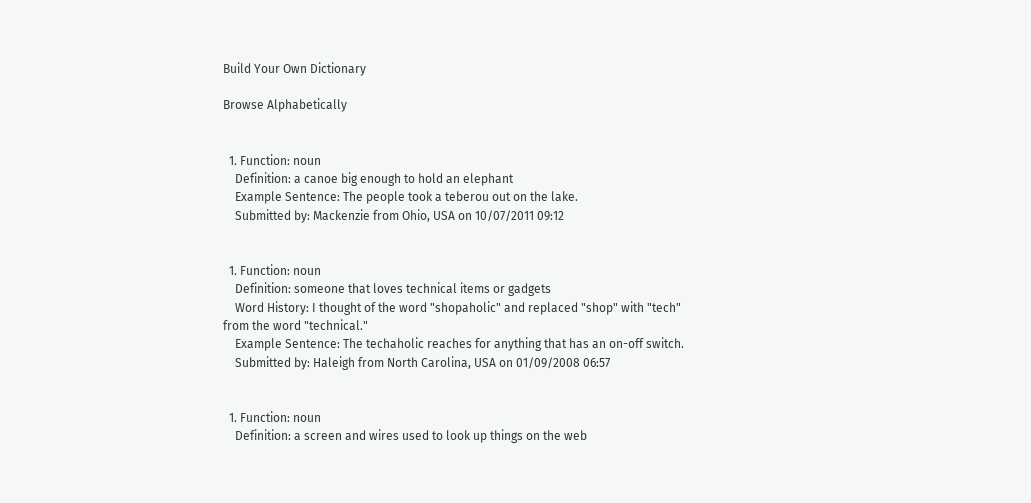Build Your Own Dictionary

Browse Alphabetically


  1. Function: noun
    Definition: a canoe big enough to hold an elephant
    Example Sentence: The people took a teberou out on the lake.
    Submitted by: Mackenzie from Ohio, USA on 10/07/2011 09:12


  1. Function: noun
    Definition: someone that loves technical items or gadgets
    Word History: I thought of the word "shopaholic" and replaced "shop" with "tech" from the word "technical."
    Example Sentence: The techaholic reaches for anything that has an on-off switch.
    Submitted by: Haleigh from North Carolina, USA on 01/09/2008 06:57


  1. Function: noun
    Definition: a screen and wires used to look up things on the web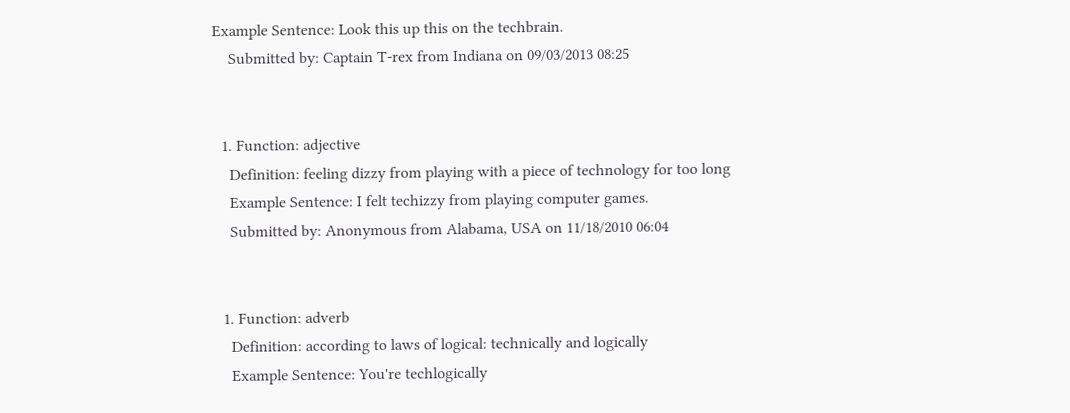Example Sentence: Look this up this on the techbrain.
    Submitted by: Captain T-rex from Indiana on 09/03/2013 08:25


  1. Function: adjective
    Definition: feeling dizzy from playing with a piece of technology for too long
    Example Sentence: I felt techizzy from playing computer games.
    Submitted by: Anonymous from Alabama, USA on 11/18/2010 06:04


  1. Function: adverb
    Definition: according to laws of logical: technically and logically
    Example Sentence: You're techlogically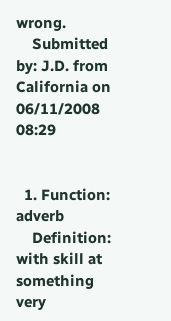wrong.
    Submitted by: J.D. from California on 06/11/2008 08:29


  1. Function: adverb
    Definition: with skill at something very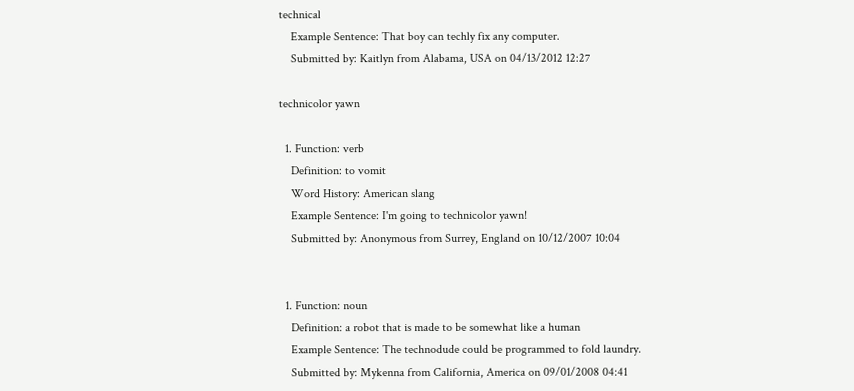technical
    Example Sentence: That boy can techly fix any computer.
    Submitted by: Kaitlyn from Alabama, USA on 04/13/2012 12:27

technicolor yawn

  1. Function: verb
    Definition: to vomit
    Word History: American slang
    Example Sentence: I'm going to technicolor yawn!
    Submitted by: Anonymous from Surrey, England on 10/12/2007 10:04


  1. Function: noun
    Definition: a robot that is made to be somewhat like a human
    Example Sentence: The technodude could be programmed to fold laundry.
    Submitted by: Mykenna from California, America on 09/01/2008 04:41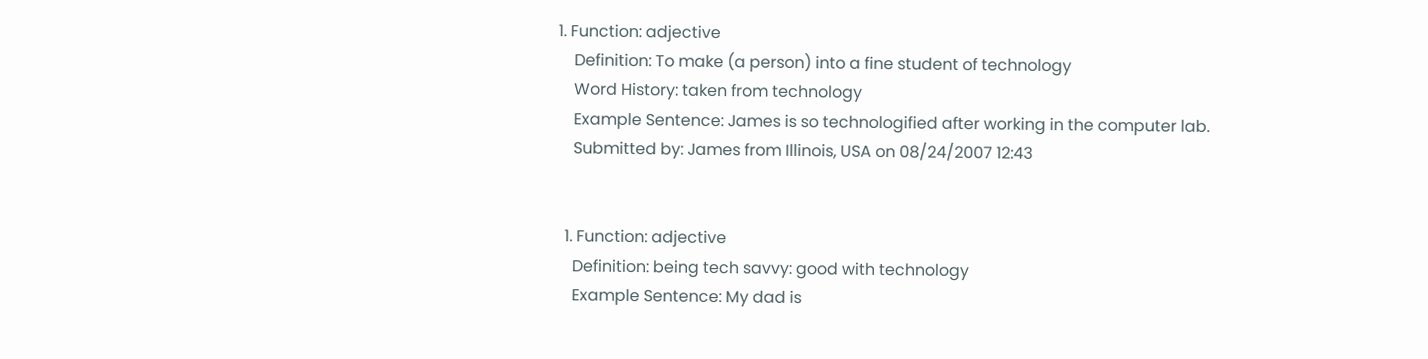1. Function: adjective
    Definition: To make (a person) into a fine student of technology
    Word History: taken from technology
    Example Sentence: James is so technologified after working in the computer lab.
    Submitted by: James from Illinois, USA on 08/24/2007 12:43


  1. Function: adjective
    Definition: being tech savvy: good with technology
    Example Sentence: My dad is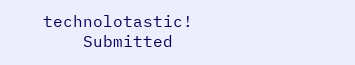technolotastic!
    Submitted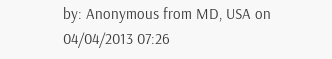by: Anonymous from MD, USA on 04/04/2013 07:26